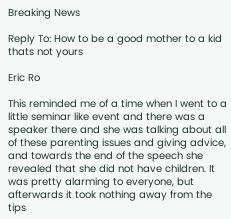Breaking News

Reply To: How to be a good mother to a kid thats not yours

Eric Ro

This reminded me of a time when I went to a little seminar like event and there was a speaker there and she was talking about all of these parenting issues and giving advice, and towards the end of the speech she revealed that she did not have children. It was pretty alarming to everyone, but afterwards it took nothing away from the tips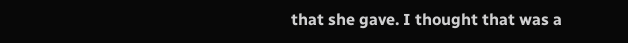that she gave. I thought that was a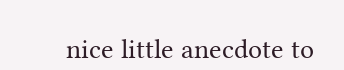nice little anecdote to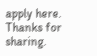apply here. Thanks for sharing.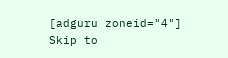[adguru zoneid="4"]
Skip to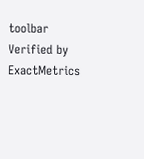toolbar
Verified by ExactMetrics